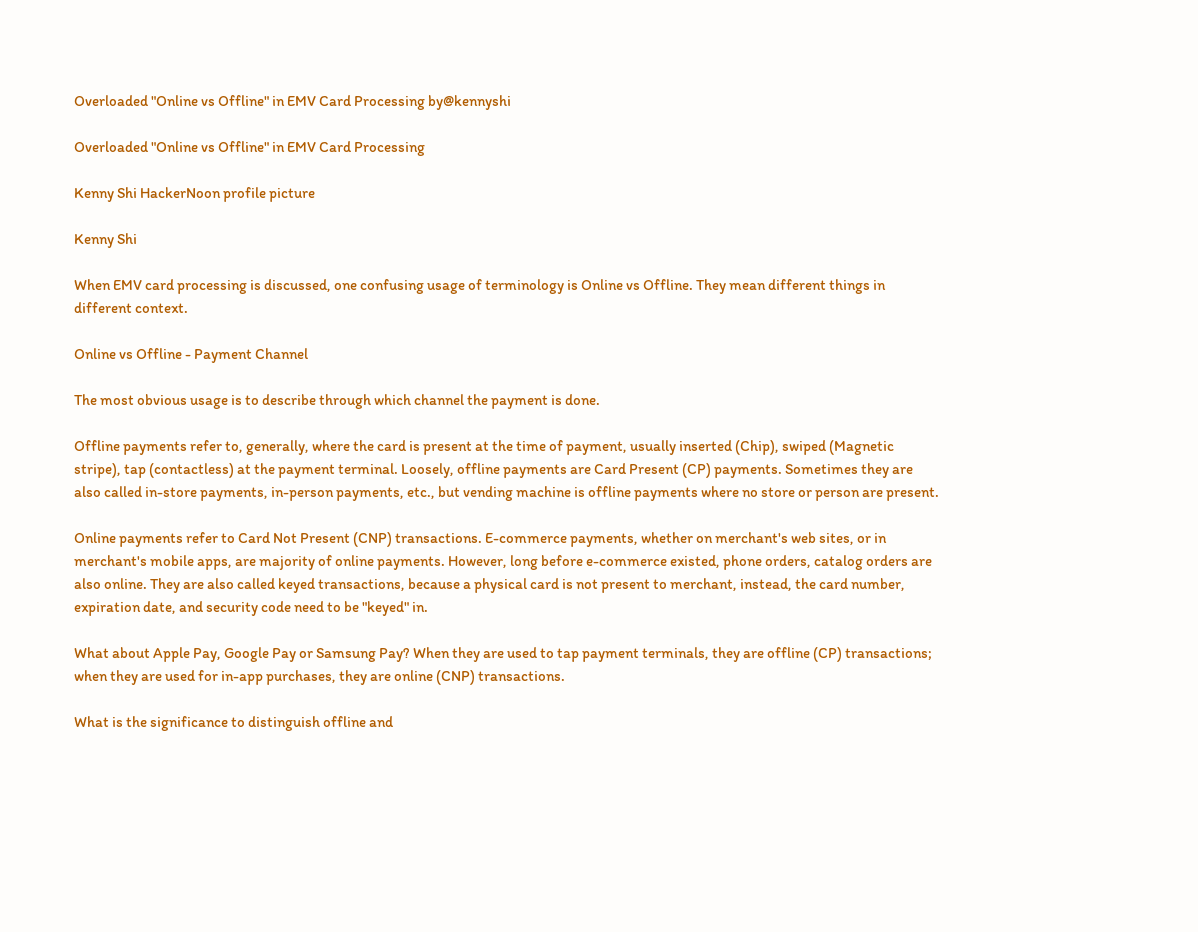Overloaded "Online vs Offline" in EMV Card Processing by@kennyshi

Overloaded "Online vs Offline" in EMV Card Processing

Kenny Shi HackerNoon profile picture

Kenny Shi

When EMV card processing is discussed, one confusing usage of terminology is Online vs Offline. They mean different things in different context.

Online vs Offline - Payment Channel

The most obvious usage is to describe through which channel the payment is done.

Offline payments refer to, generally, where the card is present at the time of payment, usually inserted (Chip), swiped (Magnetic stripe), tap (contactless) at the payment terminal. Loosely, offline payments are Card Present (CP) payments. Sometimes they are also called in-store payments, in-person payments, etc., but vending machine is offline payments where no store or person are present.

Online payments refer to Card Not Present (CNP) transactions. E-commerce payments, whether on merchant's web sites, or in merchant's mobile apps, are majority of online payments. However, long before e-commerce existed, phone orders, catalog orders are also online. They are also called keyed transactions, because a physical card is not present to merchant, instead, the card number, expiration date, and security code need to be "keyed" in.

What about Apple Pay, Google Pay or Samsung Pay? When they are used to tap payment terminals, they are offline (CP) transactions; when they are used for in-app purchases, they are online (CNP) transactions.

What is the significance to distinguish offline and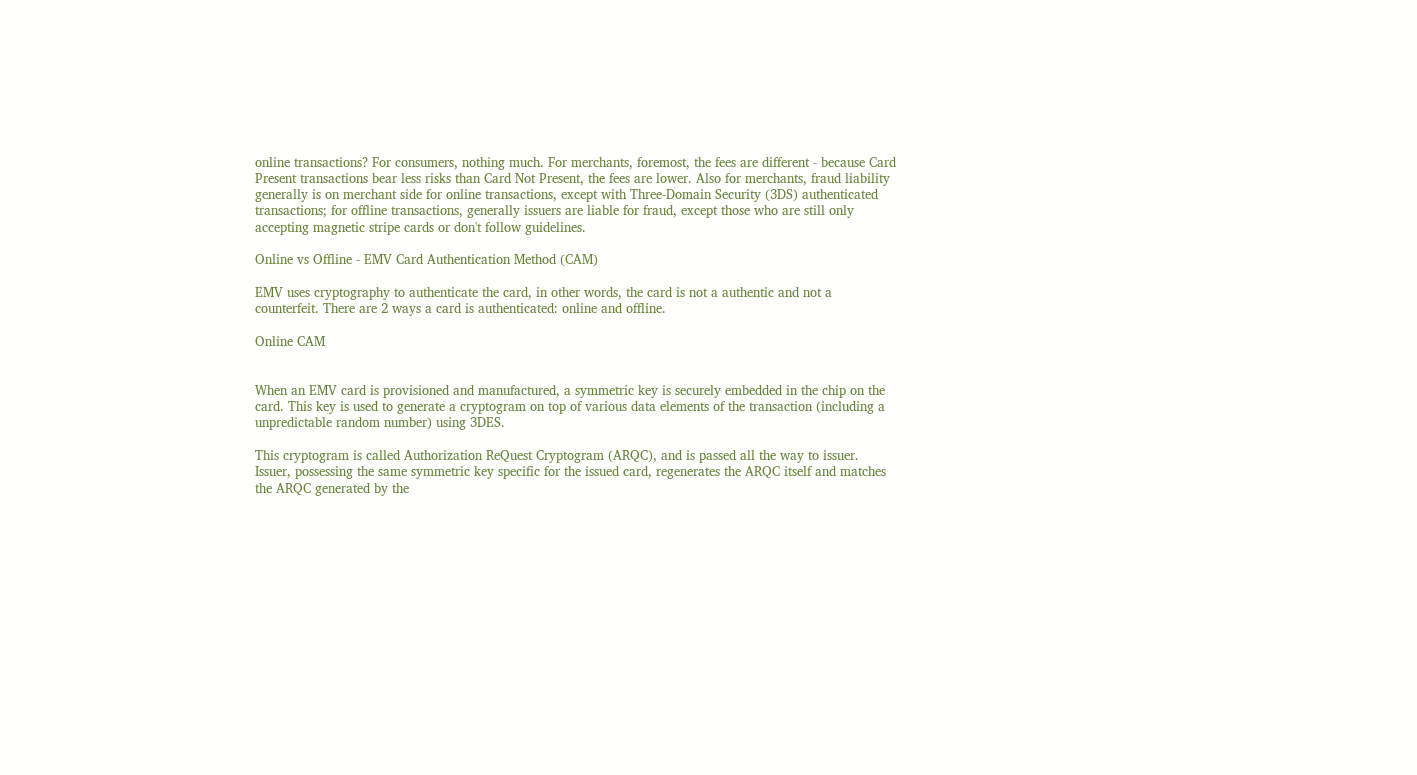online transactions? For consumers, nothing much. For merchants, foremost, the fees are different - because Card Present transactions bear less risks than Card Not Present, the fees are lower. Also for merchants, fraud liability generally is on merchant side for online transactions, except with Three-Domain Security (3DS) authenticated transactions; for offline transactions, generally issuers are liable for fraud, except those who are still only accepting magnetic stripe cards or don't follow guidelines.

Online vs Offline - EMV Card Authentication Method (CAM)

EMV uses cryptography to authenticate the card, in other words, the card is not a authentic and not a counterfeit. There are 2 ways a card is authenticated: online and offline.

Online CAM


When an EMV card is provisioned and manufactured, a symmetric key is securely embedded in the chip on the card. This key is used to generate a cryptogram on top of various data elements of the transaction (including a unpredictable random number) using 3DES.

This cryptogram is called Authorization ReQuest Cryptogram (ARQC), and is passed all the way to issuer. Issuer, possessing the same symmetric key specific for the issued card, regenerates the ARQC itself and matches the ARQC generated by the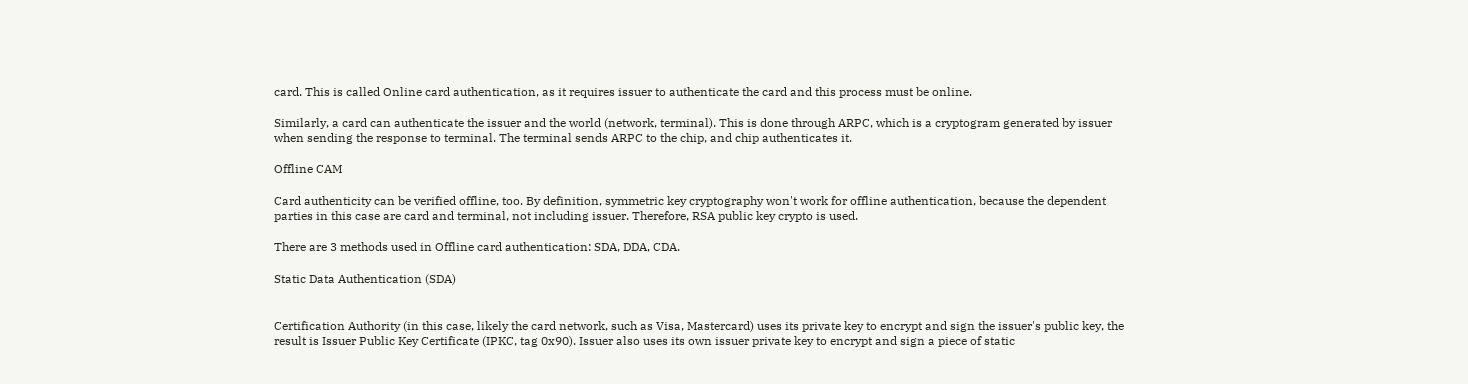card. This is called Online card authentication, as it requires issuer to authenticate the card and this process must be online.

Similarly, a card can authenticate the issuer and the world (network, terminal). This is done through ARPC, which is a cryptogram generated by issuer when sending the response to terminal. The terminal sends ARPC to the chip, and chip authenticates it.

Offline CAM

Card authenticity can be verified offline, too. By definition, symmetric key cryptography won't work for offline authentication, because the dependent parties in this case are card and terminal, not including issuer. Therefore, RSA public key crypto is used.

There are 3 methods used in Offline card authentication: SDA, DDA, CDA.

Static Data Authentication (SDA)


Certification Authority (in this case, likely the card network, such as Visa, Mastercard) uses its private key to encrypt and sign the issuer's public key, the result is Issuer Public Key Certificate (IPKC, tag 0x90). Issuer also uses its own issuer private key to encrypt and sign a piece of static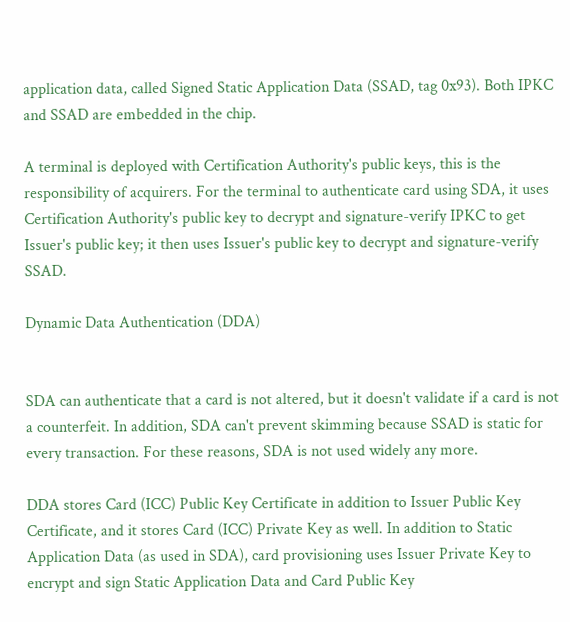application data, called Signed Static Application Data (SSAD, tag 0x93). Both IPKC and SSAD are embedded in the chip.

A terminal is deployed with Certification Authority's public keys, this is the responsibility of acquirers. For the terminal to authenticate card using SDA, it uses Certification Authority's public key to decrypt and signature-verify IPKC to get Issuer's public key; it then uses Issuer's public key to decrypt and signature-verify SSAD.

Dynamic Data Authentication (DDA)


SDA can authenticate that a card is not altered, but it doesn't validate if a card is not a counterfeit. In addition, SDA can't prevent skimming because SSAD is static for every transaction. For these reasons, SDA is not used widely any more.

DDA stores Card (ICC) Public Key Certificate in addition to Issuer Public Key Certificate, and it stores Card (ICC) Private Key as well. In addition to Static Application Data (as used in SDA), card provisioning uses Issuer Private Key to encrypt and sign Static Application Data and Card Public Key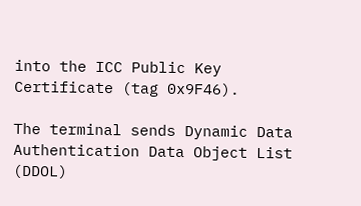into the ICC Public Key Certificate (tag 0x9F46).

The terminal sends Dynamic Data Authentication Data Object List (DDOL)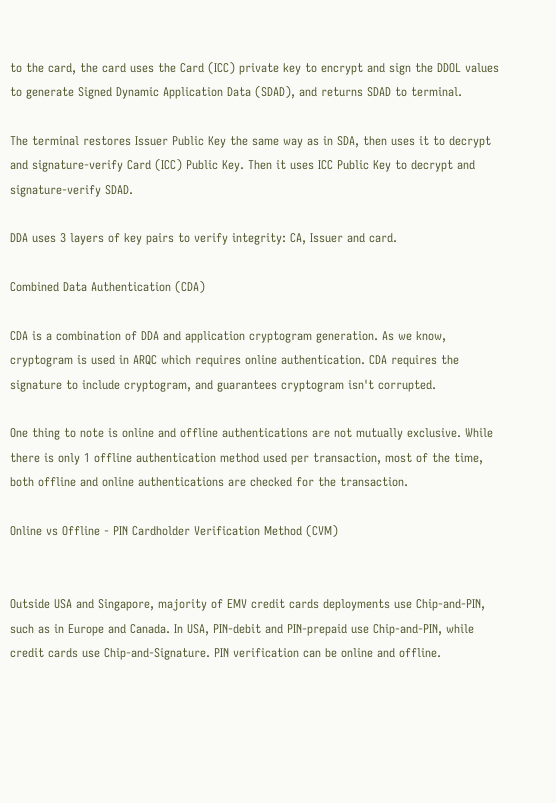to the card, the card uses the Card (ICC) private key to encrypt and sign the DDOL values to generate Signed Dynamic Application Data (SDAD), and returns SDAD to terminal.

The terminal restores Issuer Public Key the same way as in SDA, then uses it to decrypt and signature-verify Card (ICC) Public Key. Then it uses ICC Public Key to decrypt and signature-verify SDAD.

DDA uses 3 layers of key pairs to verify integrity: CA, Issuer and card.

Combined Data Authentication (CDA)

CDA is a combination of DDA and application cryptogram generation. As we know, cryptogram is used in ARQC which requires online authentication. CDA requires the signature to include cryptogram, and guarantees cryptogram isn't corrupted.

One thing to note is online and offline authentications are not mutually exclusive. While there is only 1 offline authentication method used per transaction, most of the time, both offline and online authentications are checked for the transaction.

Online vs Offline - PIN Cardholder Verification Method (CVM)


Outside USA and Singapore, majority of EMV credit cards deployments use Chip-and-PIN, such as in Europe and Canada. In USA, PIN-debit and PIN-prepaid use Chip-and-PIN, while credit cards use Chip-and-Signature. PIN verification can be online and offline.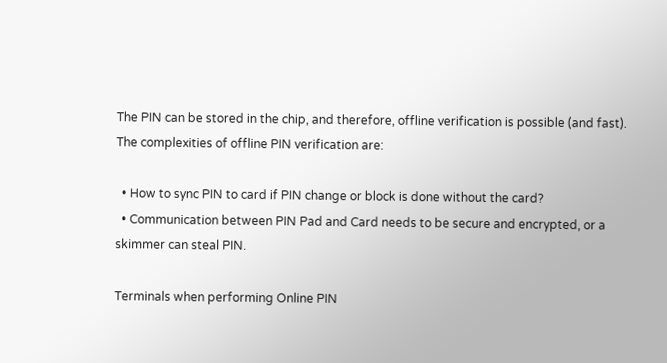The PIN can be stored in the chip, and therefore, offline verification is possible (and fast). The complexities of offline PIN verification are:

  • How to sync PIN to card if PIN change or block is done without the card?
  • Communication between PIN Pad and Card needs to be secure and encrypted, or a skimmer can steal PIN.

Terminals when performing Online PIN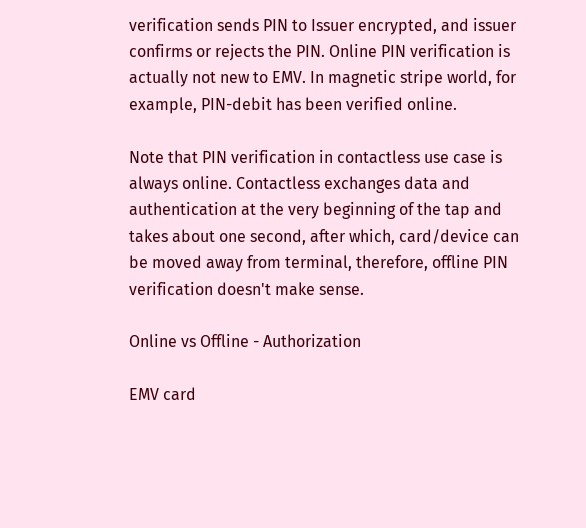verification sends PIN to Issuer encrypted, and issuer confirms or rejects the PIN. Online PIN verification is actually not new to EMV. In magnetic stripe world, for example, PIN-debit has been verified online.

Note that PIN verification in contactless use case is always online. Contactless exchanges data and authentication at the very beginning of the tap and takes about one second, after which, card/device can be moved away from terminal, therefore, offline PIN verification doesn't make sense.

Online vs Offline - Authorization

EMV card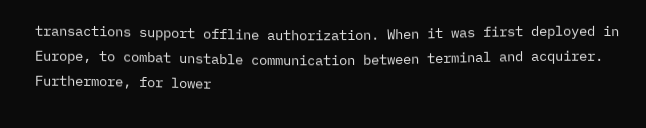transactions support offline authorization. When it was first deployed in Europe, to combat unstable communication between terminal and acquirer. Furthermore, for lower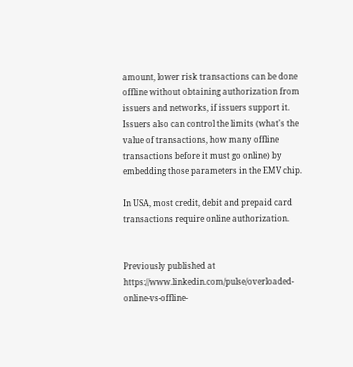amount, lower risk transactions can be done offline without obtaining authorization from issuers and networks, if issuers support it. Issuers also can control the limits (what's the value of transactions, how many offline transactions before it must go online) by embedding those parameters in the EMV chip.

In USA, most credit, debit and prepaid card transactions require online authorization.


Previously published at https://www.linkedin.com/pulse/overloaded-online-vs-offline-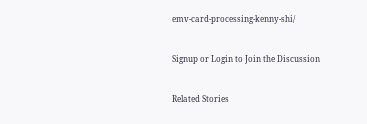emv-card-processing-kenny-shi/


Signup or Login to Join the Discussion


Related Stories